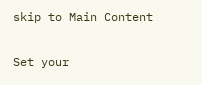skip to Main Content

Set your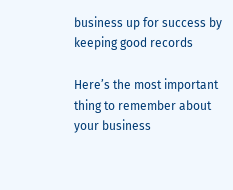business up for success by keeping good records

Here’s the most important thing to remember about your business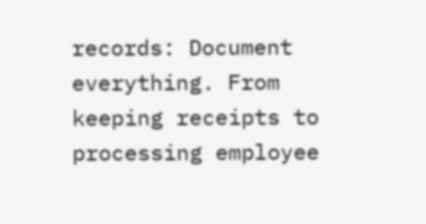records: Document everything. From keeping receipts to processing employee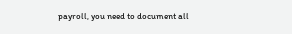payroll, you need to document all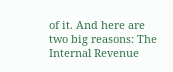of it. And here are two big reasons: The Internal Revenue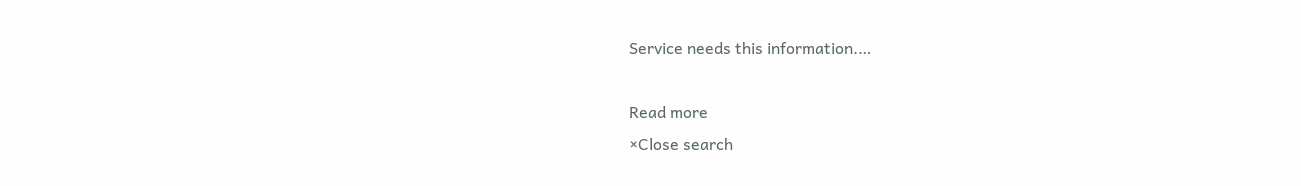Service needs this information.…

Read more
×Close search